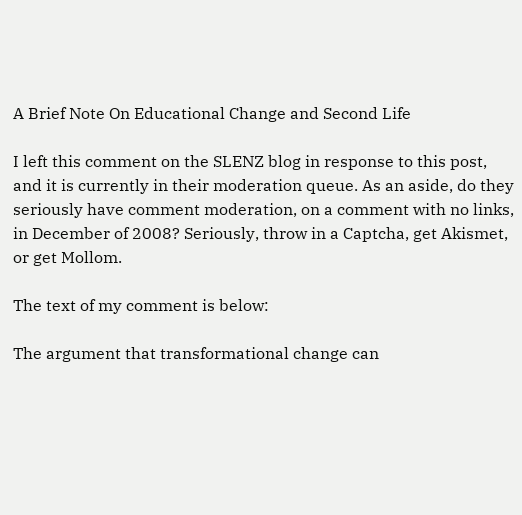A Brief Note On Educational Change and Second Life

I left this comment on the SLENZ blog in response to this post, and it is currently in their moderation queue. As an aside, do they seriously have comment moderation, on a comment with no links, in December of 2008? Seriously, throw in a Captcha, get Akismet, or get Mollom.

The text of my comment is below:

The argument that transformational change can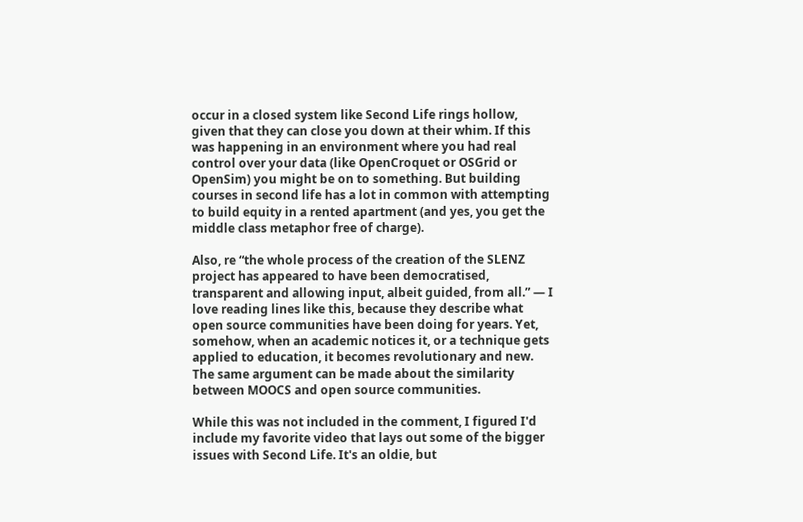occur in a closed system like Second Life rings hollow, given that they can close you down at their whim. If this was happening in an environment where you had real control over your data (like OpenCroquet or OSGrid or OpenSim) you might be on to something. But building courses in second life has a lot in common with attempting to build equity in a rented apartment (and yes, you get the middle class metaphor free of charge).

Also, re “the whole process of the creation of the SLENZ project has appeared to have been democratised, transparent and allowing input, albeit guided, from all.” — I love reading lines like this, because they describe what open source communities have been doing for years. Yet, somehow, when an academic notices it, or a technique gets applied to education, it becomes revolutionary and new. The same argument can be made about the similarity between MOOCS and open source communities.

While this was not included in the comment, I figured I'd include my favorite video that lays out some of the bigger issues with Second Life. It's an oldie, but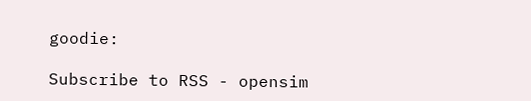goodie:

Subscribe to RSS - opensim